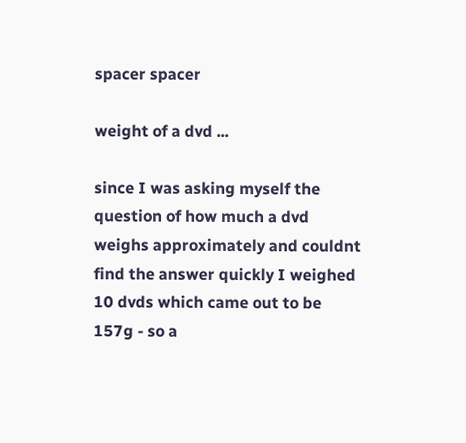spacer spacer

weight of a dvd ...

since I was asking myself the question of how much a dvd weighs approximately and couldnt find the answer quickly I weighed 10 dvds which came out to be 157g - so a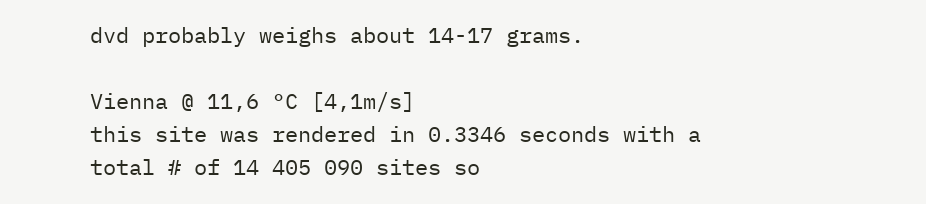dvd probably weighs about 14-17 grams.

Vienna @ 11,6 °C [4,1m/s]
this site was rendered in 0.3346 seconds with a total # of 14 405 090 sites so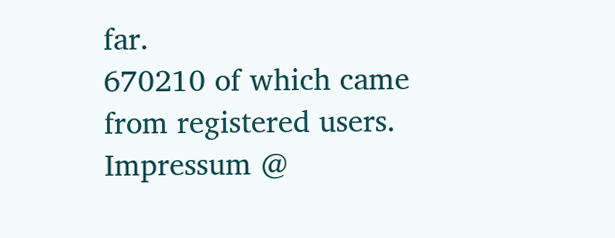far.
670210 of which came from registered users. Impressum @